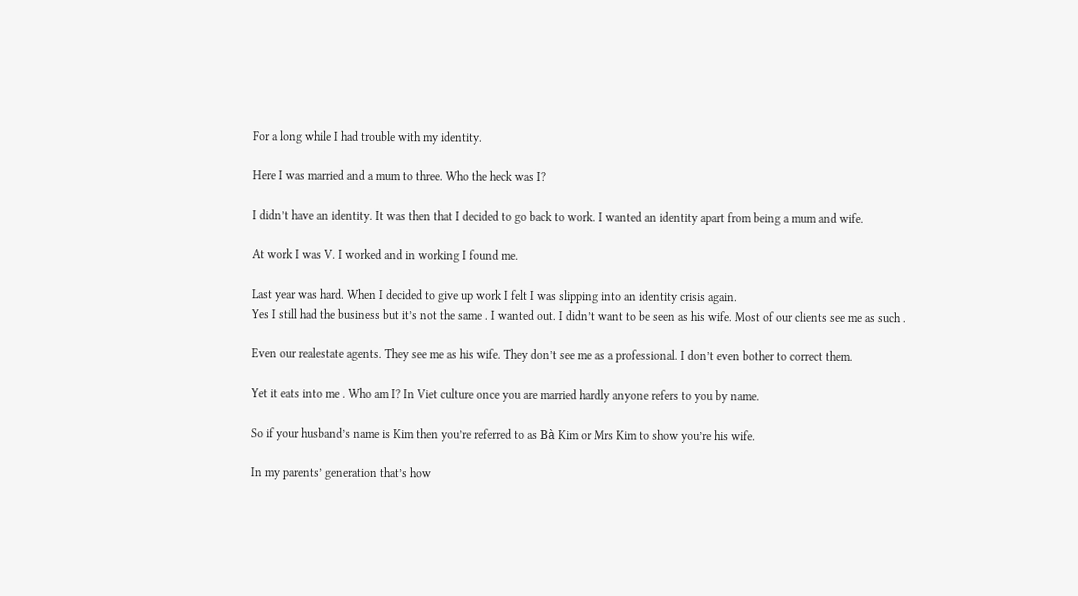For a long while I had trouble with my identity.

Here I was married and a mum to three. Who the heck was I?

I didn’t have an identity. It was then that I decided to go back to work. I wanted an identity apart from being a mum and wife.

At work I was V. I worked and in working I found me.

Last year was hard. When I decided to give up work I felt I was slipping into an identity crisis again.
Yes I still had the business but it’s not the same . I wanted out. I didn’t want to be seen as his wife. Most of our clients see me as such .

Even our realestate agents. They see me as his wife. They don’t see me as a professional. I don’t even bother to correct them.

Yet it eats into me . Who am I? In Viet culture once you are married hardly anyone refers to you by name.

So if your husband’s name is Kim then you’re referred to as Bà Kim or Mrs Kim to show you’re his wife.

In my parents’ generation that’s how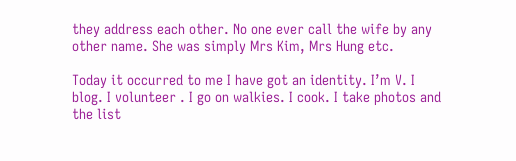they address each other. No one ever call the wife by any other name. She was simply Mrs Kim, Mrs Hung etc.

Today it occurred to me I have got an identity. I’m V. I blog. I volunteer . I go on walkies. I cook. I take photos and the list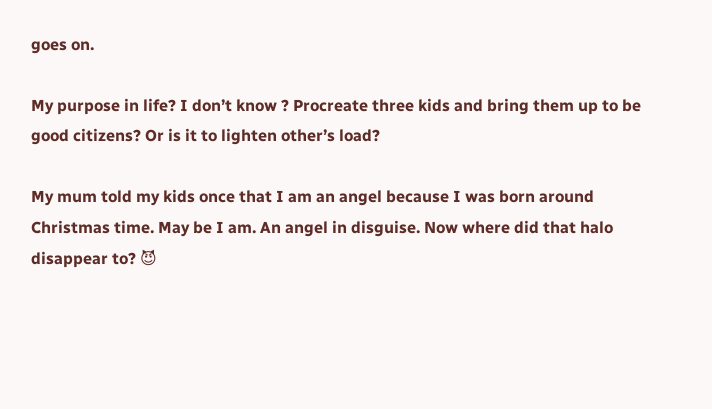goes on.

My purpose in life? I don’t know ? Procreate three kids and bring them up to be good citizens? Or is it to lighten other’s load?

My mum told my kids once that I am an angel because I was born around Christmas time. May be I am. An angel in disguise. Now where did that halo disappear to? 😈